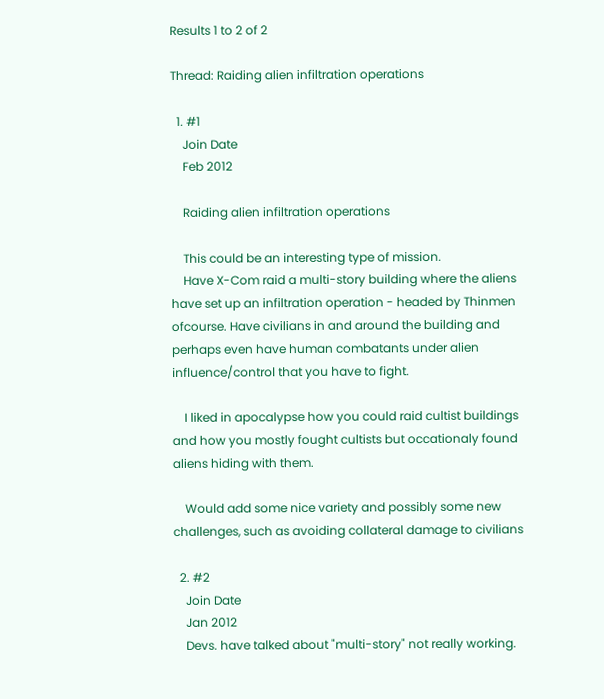Results 1 to 2 of 2

Thread: Raiding alien infiltration operations

  1. #1
    Join Date
    Feb 2012

    Raiding alien infiltration operations

    This could be an interesting type of mission.
    Have X-Com raid a multi-story building where the aliens have set up an infiltration operation - headed by Thinmen ofcourse. Have civilians in and around the building and perhaps even have human combatants under alien influence/control that you have to fight.

    I liked in apocalypse how you could raid cultist buildings and how you mostly fought cultists but occationaly found aliens hiding with them.

    Would add some nice variety and possibly some new challenges, such as avoiding collateral damage to civilians

  2. #2
    Join Date
    Jan 2012
    Devs. have talked about "multi-story" not really working.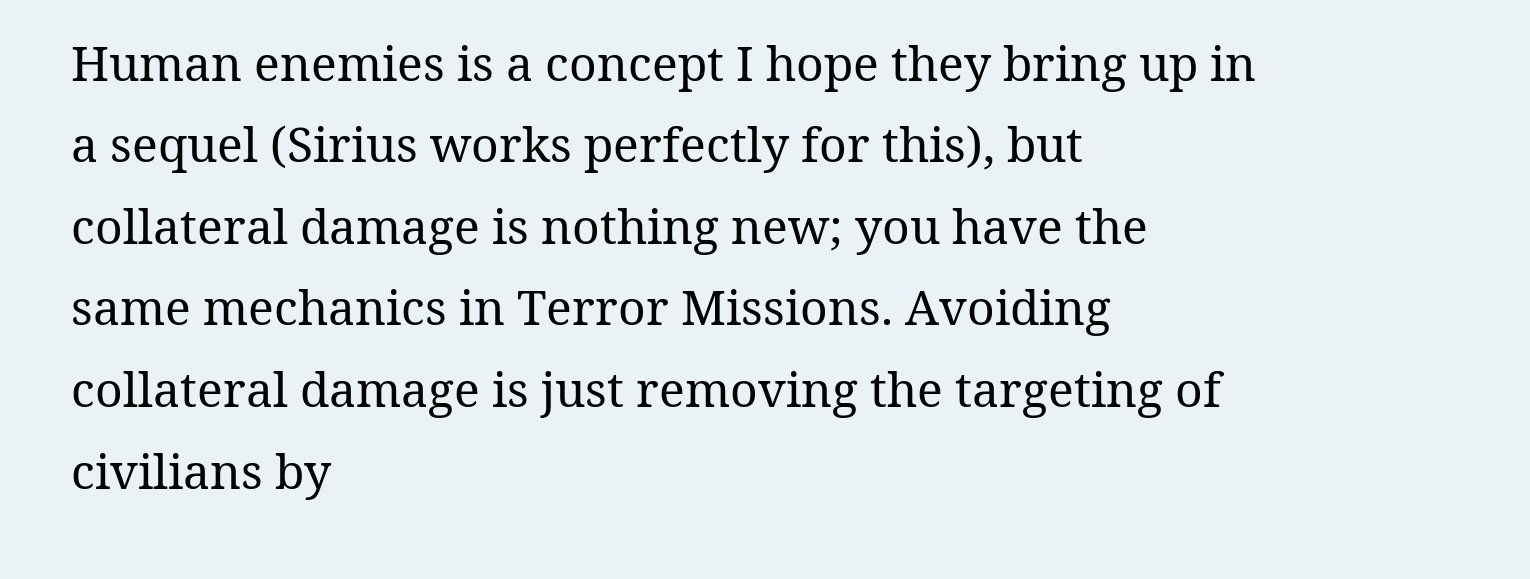Human enemies is a concept I hope they bring up in a sequel (Sirius works perfectly for this), but collateral damage is nothing new; you have the same mechanics in Terror Missions. Avoiding collateral damage is just removing the targeting of civilians by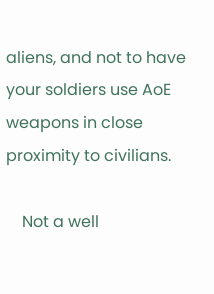aliens, and not to have your soldiers use AoE weapons in close proximity to civilians.

    Not a well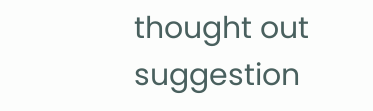thought out suggestion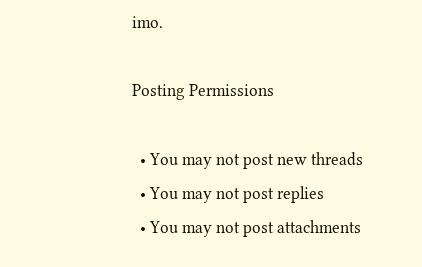imo.

Posting Permissions

  • You may not post new threads
  • You may not post replies
  • You may not post attachments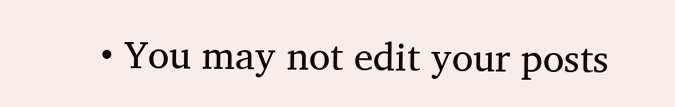• You may not edit your posts